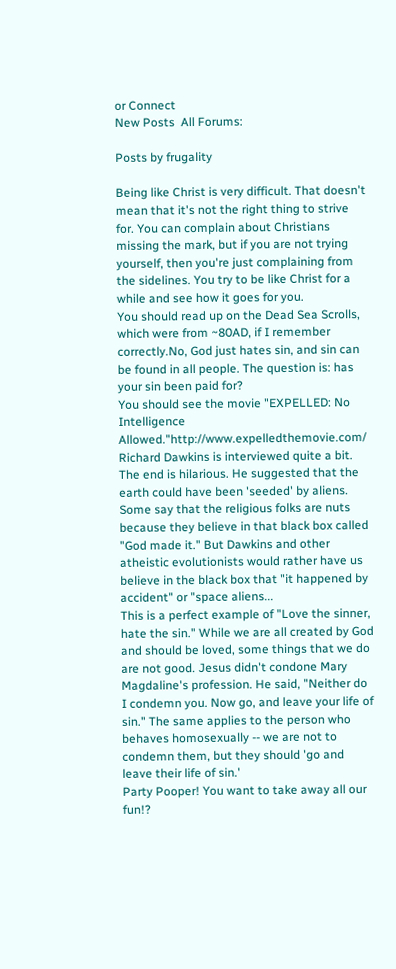or Connect
New Posts  All Forums:

Posts by frugality

Being like Christ is very difficult. That doesn't mean that it's not the right thing to strive for. You can complain about Christians missing the mark, but if you are not trying yourself, then you're just complaining from the sidelines. You try to be like Christ for a while and see how it goes for you.
You should read up on the Dead Sea Scrolls, which were from ~80AD, if I remember correctly.No, God just hates sin, and sin can be found in all people. The question is: has your sin been paid for?
You should see the movie "EXPELLED: No Intelligence Allowed."http://www.expelledthemovie.com/ Richard Dawkins is interviewed quite a bit. The end is hilarious. He suggested that the earth could have been 'seeded' by aliens. Some say that the religious folks are nuts because they believe in that black box called "God made it." But Dawkins and other atheistic evolutionists would rather have us believe in the black box that "it happened by accident" or "space aliens...
This is a perfect example of "Love the sinner, hate the sin." While we are all created by God and should be loved, some things that we do are not good. Jesus didn't condone Mary Magdaline's profession. He said, "Neither do I condemn you. Now go, and leave your life of sin." The same applies to the person who behaves homosexually -- we are not to condemn them, but they should 'go and leave their life of sin.'
Party Pooper! You want to take away all our fun!?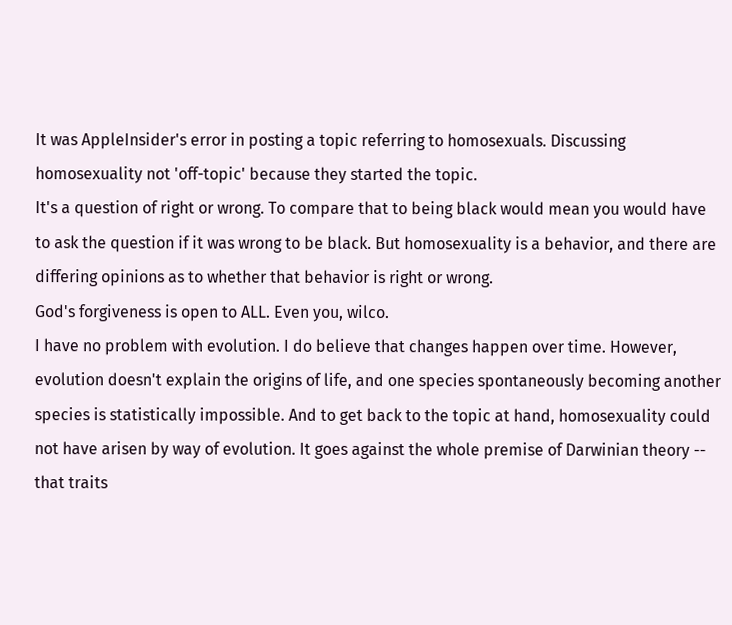It was AppleInsider's error in posting a topic referring to homosexuals. Discussing homosexuality not 'off-topic' because they started the topic.
It's a question of right or wrong. To compare that to being black would mean you would have to ask the question if it was wrong to be black. But homosexuality is a behavior, and there are differing opinions as to whether that behavior is right or wrong.
God's forgiveness is open to ALL. Even you, wilco.
I have no problem with evolution. I do believe that changes happen over time. However, evolution doesn't explain the origins of life, and one species spontaneously becoming another species is statistically impossible. And to get back to the topic at hand, homosexuality could not have arisen by way of evolution. It goes against the whole premise of Darwinian theory -- that traits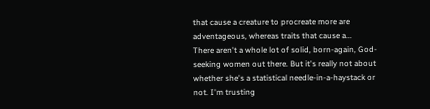that cause a creature to procreate more are adventageous, whereas traits that cause a...
There aren't a whole lot of solid, born-again, God-seeking women out there. But it's really not about whether she's a statistical needle-in-a-haystack or not. I'm trusting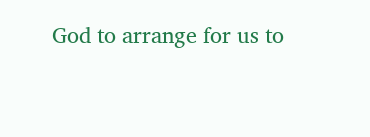God to arrange for us to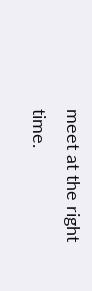meet at the right time.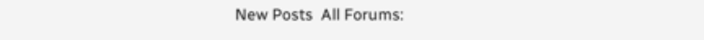New Posts  All Forums: